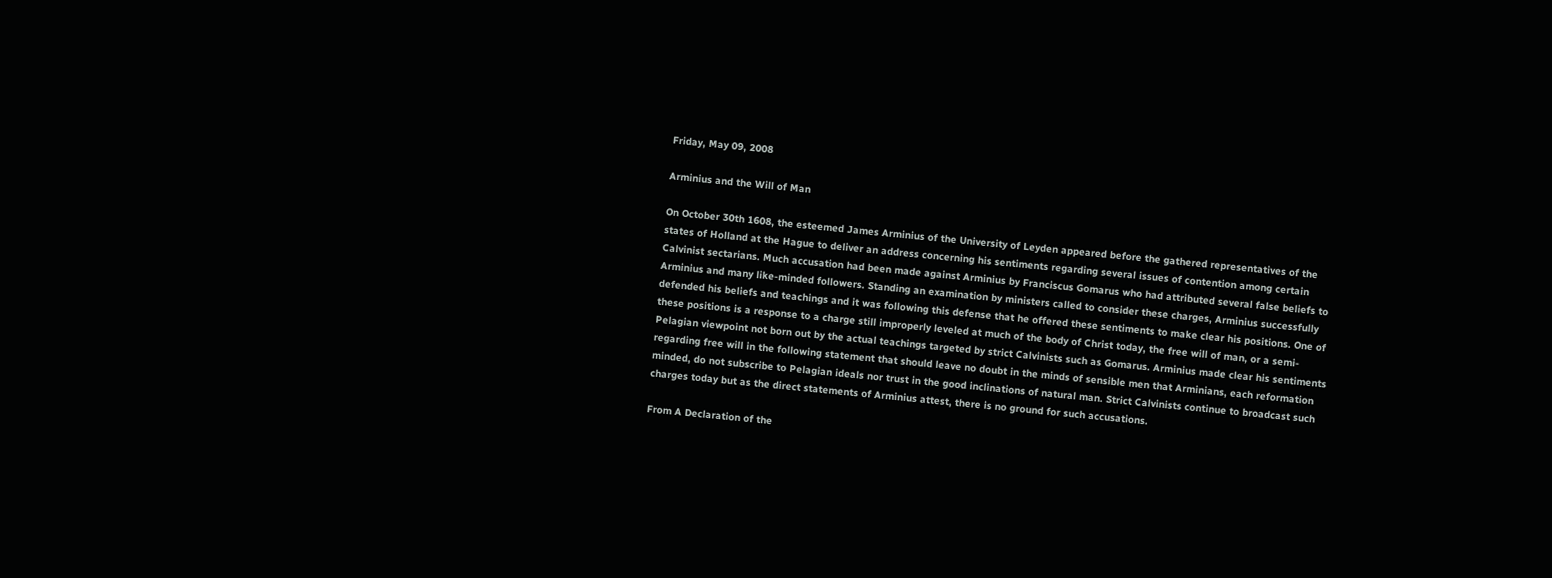Friday, May 09, 2008

Arminius and the Will of Man

On October 30th 1608, the esteemed James Arminius of the University of Leyden appeared before the gathered representatives of the states of Holland at the Hague to deliver an address concerning his sentiments regarding several issues of contention among certain Calvinist sectarians. Much accusation had been made against Arminius by Franciscus Gomarus who had attributed several false beliefs to Arminius and many like-minded followers. Standing an examination by ministers called to consider these charges, Arminius successfully defended his beliefs and teachings and it was following this defense that he offered these sentiments to make clear his positions. One of these positions is a response to a charge still improperly leveled at much of the body of Christ today, the free will of man, or a semi-Pelagian viewpoint not born out by the actual teachings targeted by strict Calvinists such as Gomarus. Arminius made clear his sentiments regarding free will in the following statement that should leave no doubt in the minds of sensible men that Arminians, each reformation minded, do not subscribe to Pelagian ideals nor trust in the good inclinations of natural man. Strict Calvinists continue to broadcast such charges today but as the direct statements of Arminius attest, there is no ground for such accusations.

From A Declaration of the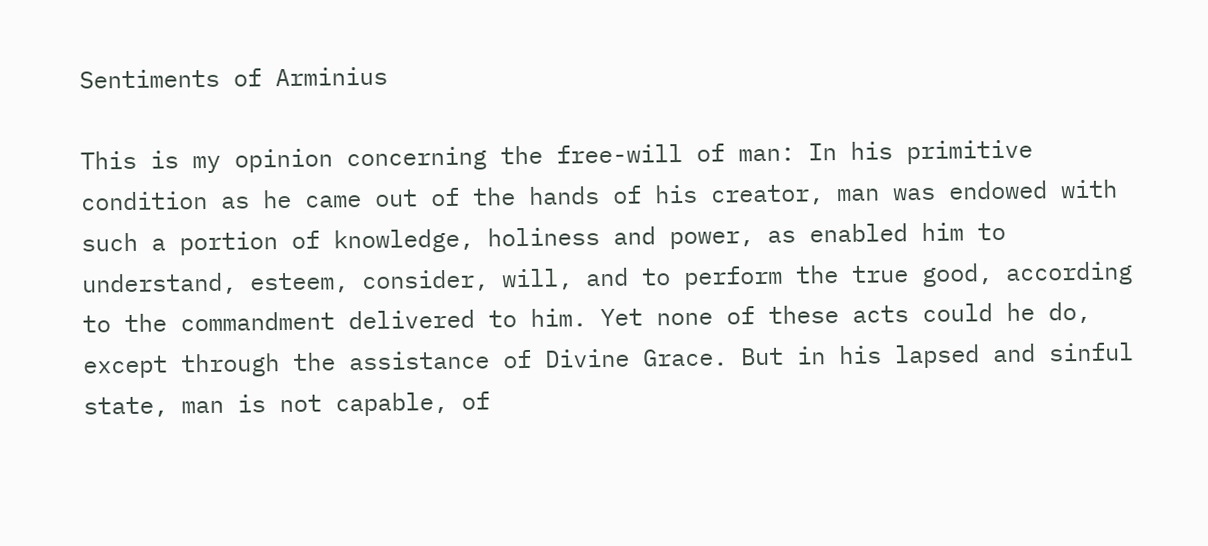Sentiments of Arminius

This is my opinion concerning the free-will of man: In his primitive condition as he came out of the hands of his creator, man was endowed with such a portion of knowledge, holiness and power, as enabled him to understand, esteem, consider, will, and to perform the true good, according to the commandment delivered to him. Yet none of these acts could he do, except through the assistance of Divine Grace. But in his lapsed and sinful state, man is not capable, of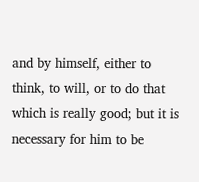and by himself, either to think, to will, or to do that which is really good; but it is necessary for him to be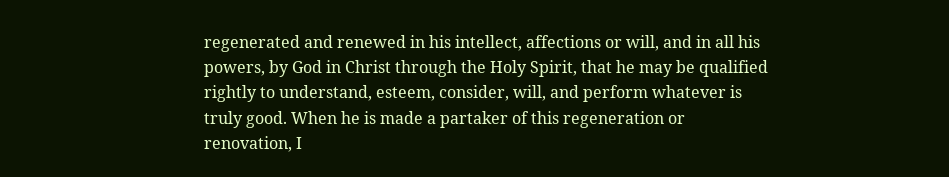regenerated and renewed in his intellect, affections or will, and in all his powers, by God in Christ through the Holy Spirit, that he may be qualified rightly to understand, esteem, consider, will, and perform whatever is truly good. When he is made a partaker of this regeneration or renovation, I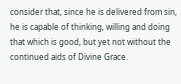consider that, since he is delivered from sin, he is capable of thinking, willing and doing that which is good, but yet not without the continued aids of Divine Grace.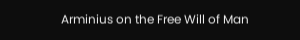Arminius on the Free Will of Man